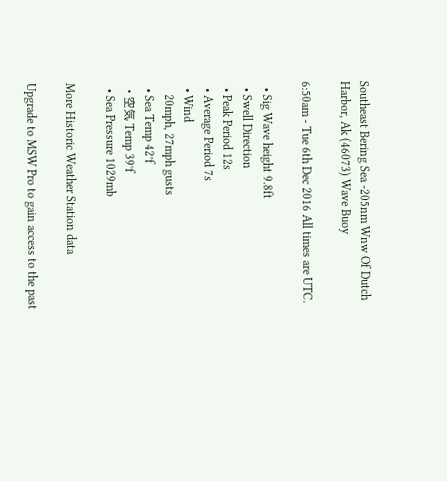Southeast Bering Sea -205nm Wnw Of Dutch Harbor, Ak (46073) Wave Buoy

6:50am - Tue 6th Dec 2016 All times are UTC.

  • Sig Wave height 9.8ft
  • Swell Direction
  • Peak Period 12s
  • Average Period 7s
  • Wind
    20mph, 27mph gusts
  • Sea Temp 42°f
  • 空気 Temp 39°f
  • Sea Pressure 1029mb

More Historic Weather Station data

Upgrade to MSW Pro to gain access to the past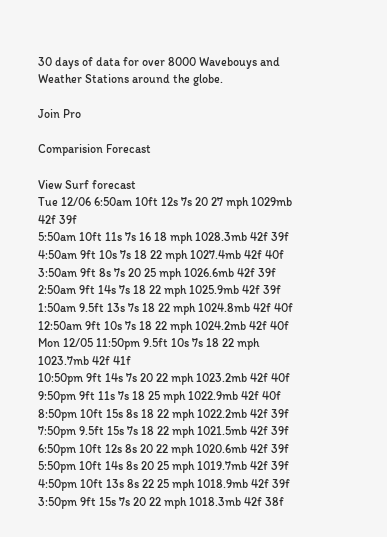30 days of data for over 8000 Wavebouys and Weather Stations around the globe.

Join Pro

Comparision Forecast

View Surf forecast
Tue 12/06 6:50am 10ft 12s 7s 20 27 mph 1029mb 42f 39f
5:50am 10ft 11s 7s 16 18 mph 1028.3mb 42f 39f
4:50am 9ft 10s 7s 18 22 mph 1027.4mb 42f 40f
3:50am 9ft 8s 7s 20 25 mph 1026.6mb 42f 39f
2:50am 9ft 14s 7s 18 22 mph 1025.9mb 42f 39f
1:50am 9.5ft 13s 7s 18 22 mph 1024.8mb 42f 40f
12:50am 9ft 10s 7s 18 22 mph 1024.2mb 42f 40f
Mon 12/05 11:50pm 9.5ft 10s 7s 18 22 mph 1023.7mb 42f 41f
10:50pm 9ft 14s 7s 20 22 mph 1023.2mb 42f 40f
9:50pm 9ft 11s 7s 18 25 mph 1022.9mb 42f 40f
8:50pm 10ft 15s 8s 18 22 mph 1022.2mb 42f 39f
7:50pm 9.5ft 15s 7s 18 22 mph 1021.5mb 42f 39f
6:50pm 10ft 12s 8s 20 22 mph 1020.6mb 42f 39f
5:50pm 10ft 14s 8s 20 25 mph 1019.7mb 42f 39f
4:50pm 10ft 13s 8s 22 25 mph 1018.9mb 42f 39f
3:50pm 9ft 15s 7s 20 22 mph 1018.3mb 42f 38f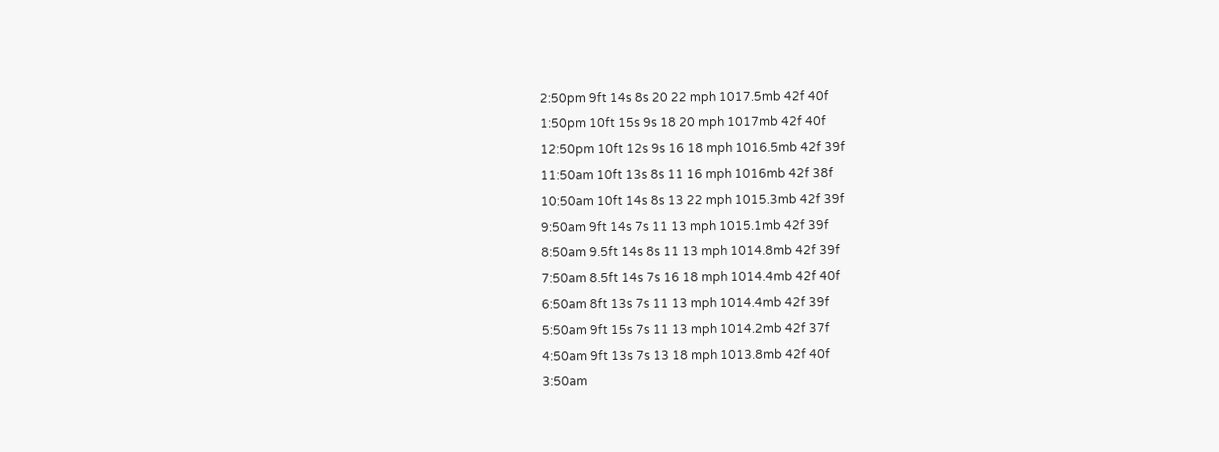2:50pm 9ft 14s 8s 20 22 mph 1017.5mb 42f 40f
1:50pm 10ft 15s 9s 18 20 mph 1017mb 42f 40f
12:50pm 10ft 12s 9s 16 18 mph 1016.5mb 42f 39f
11:50am 10ft 13s 8s 11 16 mph 1016mb 42f 38f
10:50am 10ft 14s 8s 13 22 mph 1015.3mb 42f 39f
9:50am 9ft 14s 7s 11 13 mph 1015.1mb 42f 39f
8:50am 9.5ft 14s 8s 11 13 mph 1014.8mb 42f 39f
7:50am 8.5ft 14s 7s 16 18 mph 1014.4mb 42f 40f
6:50am 8ft 13s 7s 11 13 mph 1014.4mb 42f 39f
5:50am 9ft 15s 7s 11 13 mph 1014.2mb 42f 37f
4:50am 9ft 13s 7s 13 18 mph 1013.8mb 42f 40f
3:50am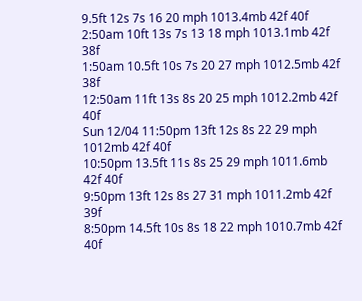9.5ft 12s 7s 16 20 mph 1013.4mb 42f 40f
2:50am 10ft 13s 7s 13 18 mph 1013.1mb 42f 38f
1:50am 10.5ft 10s 7s 20 27 mph 1012.5mb 42f 38f
12:50am 11ft 13s 8s 20 25 mph 1012.2mb 42f 40f
Sun 12/04 11:50pm 13ft 12s 8s 22 29 mph 1012mb 42f 40f
10:50pm 13.5ft 11s 8s 25 29 mph 1011.6mb 42f 40f
9:50pm 13ft 12s 8s 27 31 mph 1011.2mb 42f 39f
8:50pm 14.5ft 10s 8s 18 22 mph 1010.7mb 42f 40f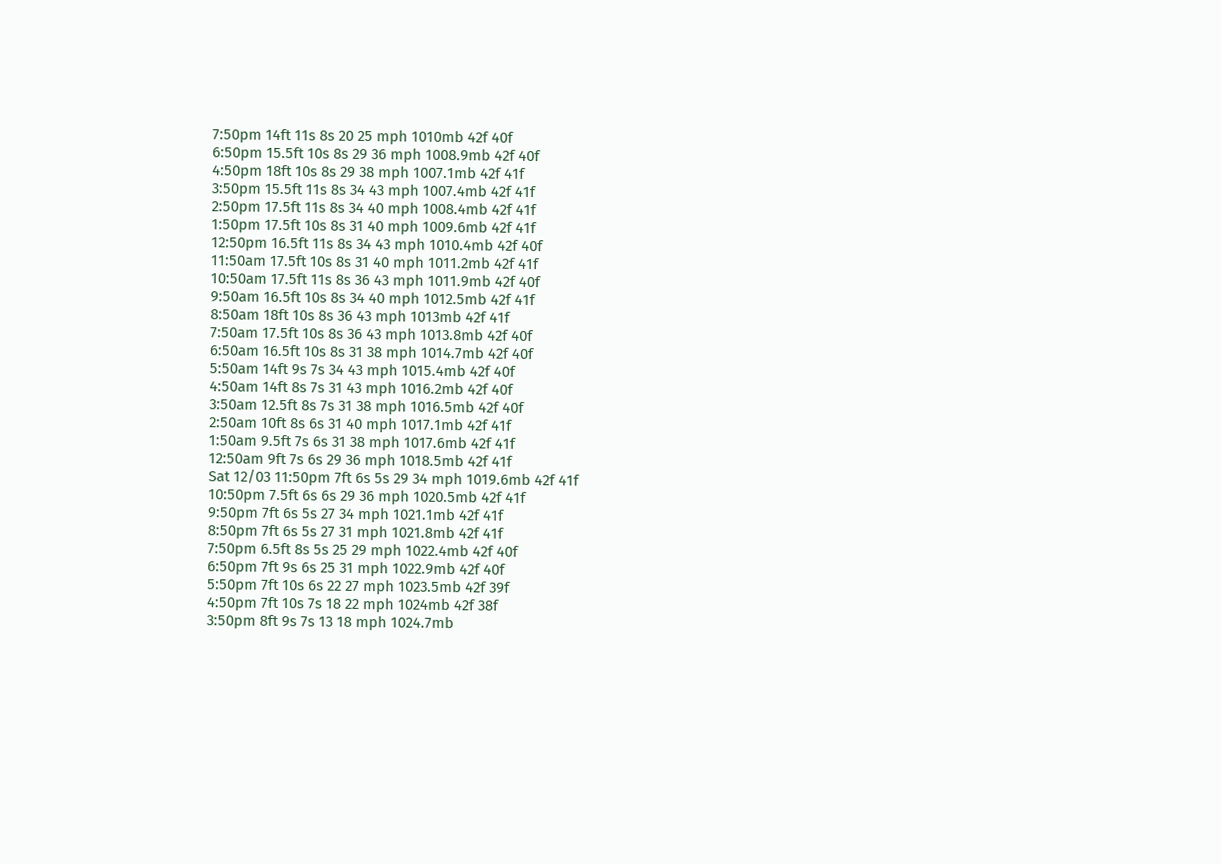7:50pm 14ft 11s 8s 20 25 mph 1010mb 42f 40f
6:50pm 15.5ft 10s 8s 29 36 mph 1008.9mb 42f 40f
4:50pm 18ft 10s 8s 29 38 mph 1007.1mb 42f 41f
3:50pm 15.5ft 11s 8s 34 43 mph 1007.4mb 42f 41f
2:50pm 17.5ft 11s 8s 34 40 mph 1008.4mb 42f 41f
1:50pm 17.5ft 10s 8s 31 40 mph 1009.6mb 42f 41f
12:50pm 16.5ft 11s 8s 34 43 mph 1010.4mb 42f 40f
11:50am 17.5ft 10s 8s 31 40 mph 1011.2mb 42f 41f
10:50am 17.5ft 11s 8s 36 43 mph 1011.9mb 42f 40f
9:50am 16.5ft 10s 8s 34 40 mph 1012.5mb 42f 41f
8:50am 18ft 10s 8s 36 43 mph 1013mb 42f 41f
7:50am 17.5ft 10s 8s 36 43 mph 1013.8mb 42f 40f
6:50am 16.5ft 10s 8s 31 38 mph 1014.7mb 42f 40f
5:50am 14ft 9s 7s 34 43 mph 1015.4mb 42f 40f
4:50am 14ft 8s 7s 31 43 mph 1016.2mb 42f 40f
3:50am 12.5ft 8s 7s 31 38 mph 1016.5mb 42f 40f
2:50am 10ft 8s 6s 31 40 mph 1017.1mb 42f 41f
1:50am 9.5ft 7s 6s 31 38 mph 1017.6mb 42f 41f
12:50am 9ft 7s 6s 29 36 mph 1018.5mb 42f 41f
Sat 12/03 11:50pm 7ft 6s 5s 29 34 mph 1019.6mb 42f 41f
10:50pm 7.5ft 6s 6s 29 36 mph 1020.5mb 42f 41f
9:50pm 7ft 6s 5s 27 34 mph 1021.1mb 42f 41f
8:50pm 7ft 6s 5s 27 31 mph 1021.8mb 42f 41f
7:50pm 6.5ft 8s 5s 25 29 mph 1022.4mb 42f 40f
6:50pm 7ft 9s 6s 25 31 mph 1022.9mb 42f 40f
5:50pm 7ft 10s 6s 22 27 mph 1023.5mb 42f 39f
4:50pm 7ft 10s 7s 18 22 mph 1024mb 42f 38f
3:50pm 8ft 9s 7s 13 18 mph 1024.7mb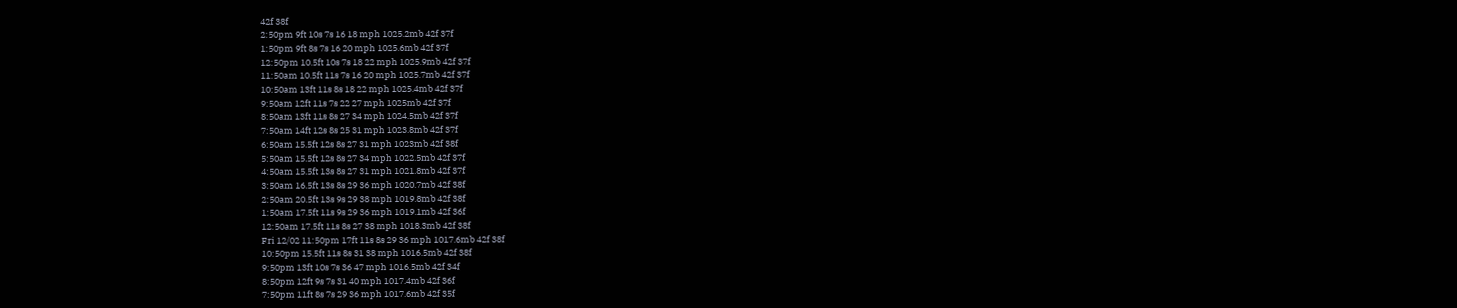42f 38f
2:50pm 9ft 10s 7s 16 18 mph 1025.2mb 42f 37f
1:50pm 9ft 8s 7s 16 20 mph 1025.6mb 42f 37f
12:50pm 10.5ft 10s 7s 18 22 mph 1025.9mb 42f 37f
11:50am 10.5ft 11s 7s 16 20 mph 1025.7mb 42f 37f
10:50am 13ft 11s 8s 18 22 mph 1025.4mb 42f 37f
9:50am 12ft 11s 7s 22 27 mph 1025mb 42f 37f
8:50am 13ft 11s 8s 27 34 mph 1024.5mb 42f 37f
7:50am 14ft 12s 8s 25 31 mph 1023.8mb 42f 37f
6:50am 15.5ft 12s 8s 27 31 mph 1023mb 42f 38f
5:50am 15.5ft 12s 8s 27 34 mph 1022.5mb 42f 37f
4:50am 15.5ft 13s 8s 27 31 mph 1021.8mb 42f 37f
3:50am 16.5ft 13s 8s 29 36 mph 1020.7mb 42f 38f
2:50am 20.5ft 13s 9s 29 38 mph 1019.8mb 42f 38f
1:50am 17.5ft 11s 9s 29 36 mph 1019.1mb 42f 36f
12:50am 17.5ft 11s 8s 27 38 mph 1018.3mb 42f 38f
Fri 12/02 11:50pm 17ft 11s 8s 29 36 mph 1017.6mb 42f 38f
10:50pm 15.5ft 11s 8s 31 38 mph 1016.5mb 42f 38f
9:50pm 13ft 10s 7s 36 47 mph 1016.5mb 42f 34f
8:50pm 12ft 9s 7s 31 40 mph 1017.4mb 42f 36f
7:50pm 11ft 8s 7s 29 36 mph 1017.6mb 42f 35f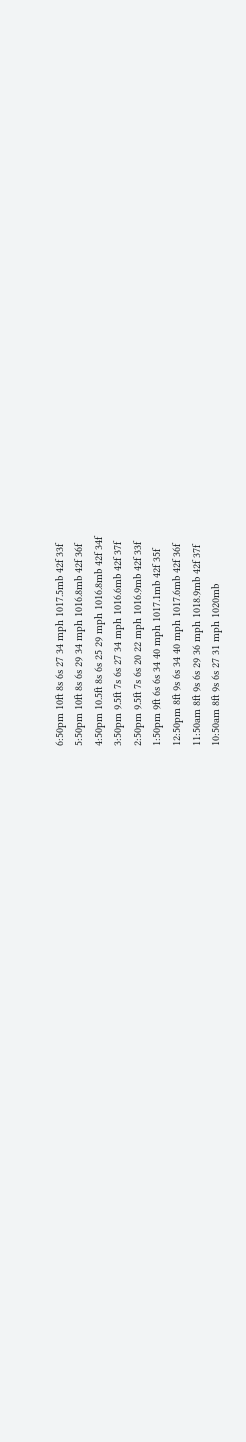6:50pm 10ft 8s 6s 27 34 mph 1017.5mb 42f 33f
5:50pm 10ft 8s 6s 29 34 mph 1016.8mb 42f 36f
4:50pm 10.5ft 8s 6s 25 29 mph 1016.8mb 42f 34f
3:50pm 9.5ft 7s 6s 27 34 mph 1016.6mb 42f 37f
2:50pm 9.5ft 7s 6s 20 22 mph 1016.9mb 42f 33f
1:50pm 9ft 6s 6s 34 40 mph 1017.1mb 42f 35f
12:50pm 8ft 9s 6s 34 40 mph 1017.6mb 42f 36f
11:50am 8ft 9s 6s 29 36 mph 1018.9mb 42f 37f
10:50am 8ft 9s 6s 27 31 mph 1020mb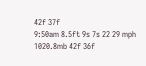42f 37f
9:50am 8.5ft 9s 7s 22 29 mph 1020.8mb 42f 36f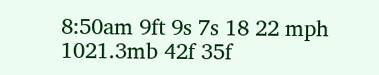8:50am 9ft 9s 7s 18 22 mph 1021.3mb 42f 35f